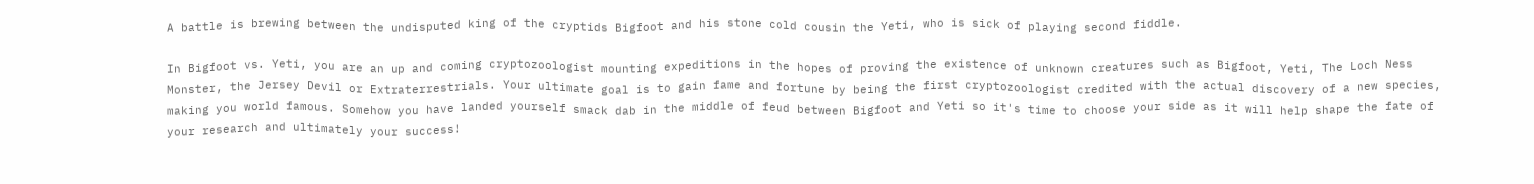A battle is brewing between the undisputed king of the cryptids Bigfoot and his stone cold cousin the Yeti, who is sick of playing second fiddle.

In Bigfoot vs. Yeti, you are an up and coming cryptozoologist mounting expeditions in the hopes of proving the existence of unknown creatures such as Bigfoot, Yeti, The Loch Ness Monster, the Jersey Devil or Extraterrestrials. Your ultimate goal is to gain fame and fortune by being the first cryptozoologist credited with the actual discovery of a new species, making you world famous. Somehow you have landed yourself smack dab in the middle of feud between Bigfoot and Yeti so it's time to choose your side as it will help shape the fate of your research and ultimately your success!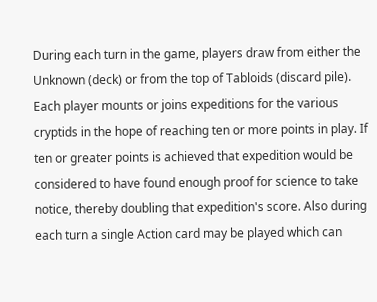During each turn in the game, players draw from either the Unknown (deck) or from the top of Tabloids (discard pile). Each player mounts or joins expeditions for the various cryptids in the hope of reaching ten or more points in play. If ten or greater points is achieved that expedition would be considered to have found enough proof for science to take notice, thereby doubling that expedition's score. Also during each turn a single Action card may be played which can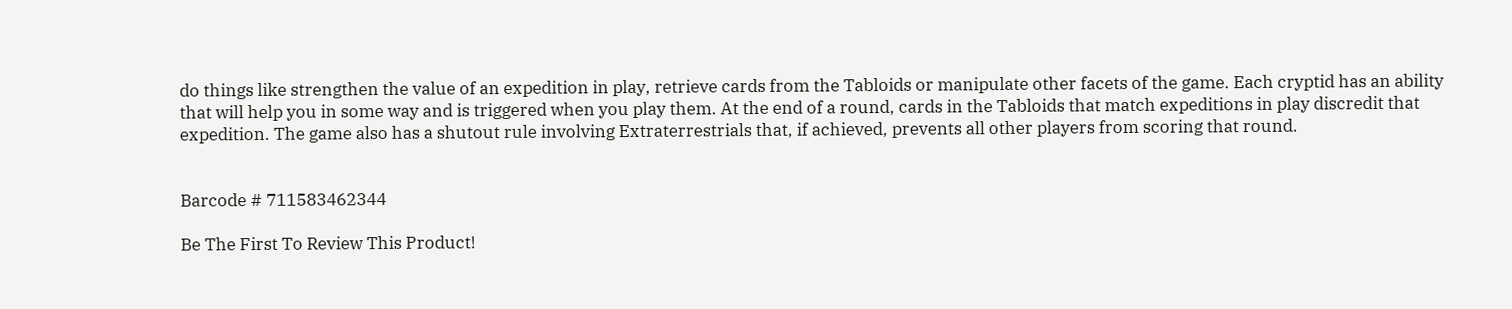do things like strengthen the value of an expedition in play, retrieve cards from the Tabloids or manipulate other facets of the game. Each cryptid has an ability that will help you in some way and is triggered when you play them. At the end of a round, cards in the Tabloids that match expeditions in play discredit that expedition. The game also has a shutout rule involving Extraterrestrials that, if achieved, prevents all other players from scoring that round.


Barcode # 711583462344

Be The First To Review This Product!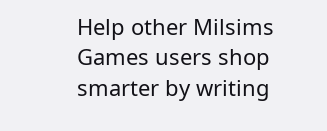Help other Milsims Games users shop smarter by writing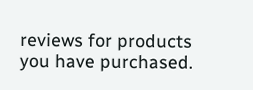reviews for products you have purchased.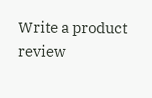Write a product review